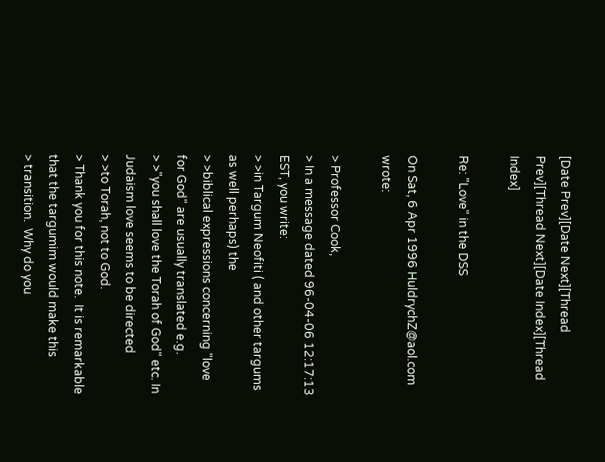[Date Prev][Date Next][Thread Prev][Thread Next][Date Index][Thread Index]

Re: "Love" in the DSS

On Sat, 6 Apr 1996 HuldrychZ@aol.com wrote:

> Professor Cook,
> In a message dated 96-04-06 12:17:13 EST, you write:
> >in Targum Neofiti ( and other targums as well perhaps) the
> >biblical expressions concerning "love for God" are usually translated e.g.
> >"you shall love the Torah of God" etc. In Judaism love seems to be directed
> >to Torah, not to God.
> Thank you for this note.  It is remarkable that the targumim would make this
> transition.  Why do you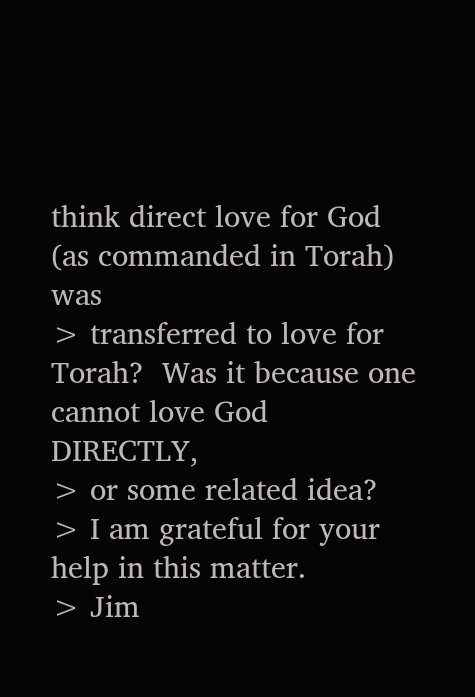think direct love for God (as commanded in Torah) was
> transferred to love for Torah?  Was it because one cannot love God DIRECTLY,
> or some related idea?
> I am grateful for your help in this matter.
> Jim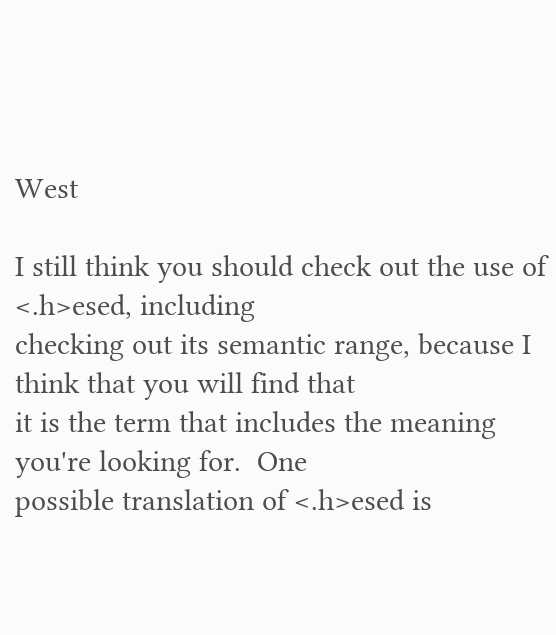West

I still think you should check out the use of <.h>esed, including
checking out its semantic range, because I think that you will find that
it is the term that includes the meaning you're looking for.  One
possible translation of <.h>esed is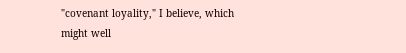"covenant loyality," I believe, which
might well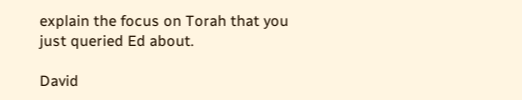explain the focus on Torah that you just queried Ed about.

David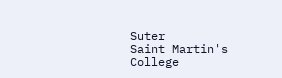Suter
Saint Martin's College